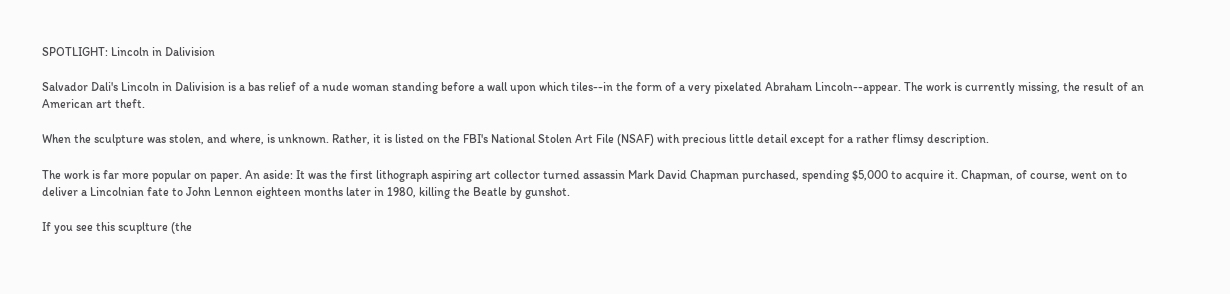SPOTLIGHT: Lincoln in Dalivision

Salvador Dali's Lincoln in Dalivision is a bas relief of a nude woman standing before a wall upon which tiles--in the form of a very pixelated Abraham Lincoln--appear. The work is currently missing, the result of an American art theft.

When the sculpture was stolen, and where, is unknown. Rather, it is listed on the FBI's National Stolen Art File (NSAF) with precious little detail except for a rather flimsy description.

The work is far more popular on paper. An aside: It was the first lithograph aspiring art collector turned assassin Mark David Chapman purchased, spending $5,000 to acquire it. Chapman, of course, went on to deliver a Lincolnian fate to John Lennon eighteen months later in 1980, killing the Beatle by gunshot.

If you see this scuplture (the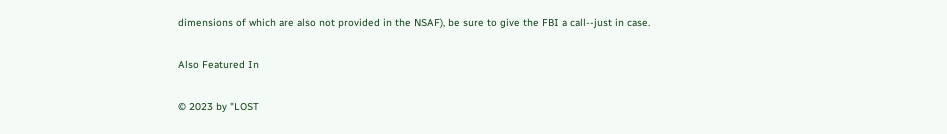dimensions of which are also not provided in the NSAF), be sure to give the FBI a call--just in case.

Also Featured In

© 2023 by "LOST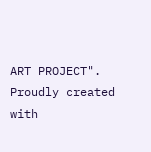ART PROJECT". Proudly created with